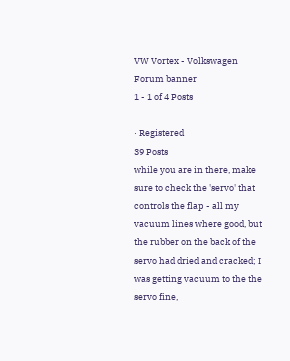VW Vortex - Volkswagen Forum banner
1 - 1 of 4 Posts

· Registered
39 Posts
while you are in there, make sure to check the 'servo' that controls the flap - all my vacuum lines where good, but the rubber on the back of the servo had dried and cracked; I was getting vacuum to the the servo fine,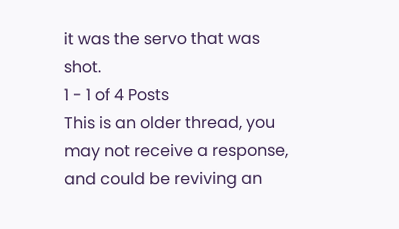it was the servo that was shot.
1 - 1 of 4 Posts
This is an older thread, you may not receive a response, and could be reviving an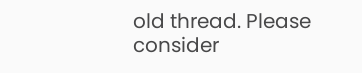old thread. Please consider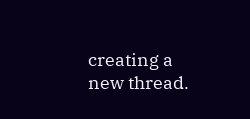creating a new thread.